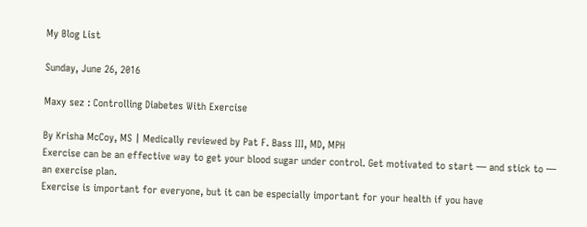My Blog List

Sunday, June 26, 2016

Maxy sez : Controlling Diabetes With Exercise

By Krisha McCoy, MS | Medically reviewed by Pat F. Bass III, MD, MPH
Exercise can be an effective way to get your blood sugar under control. Get motivated to start — and stick to — an exercise plan.
Exercise is important for everyone, but it can be especially important for your health if you have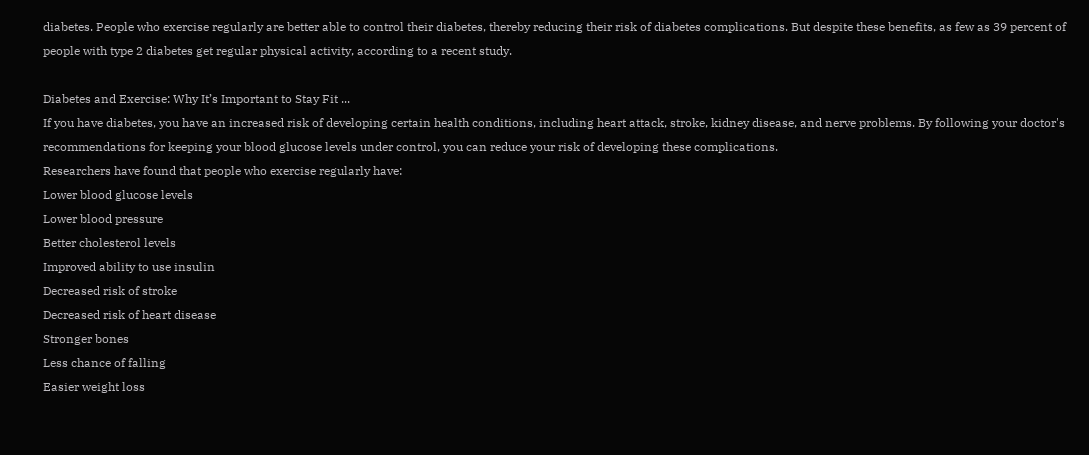diabetes. People who exercise regularly are better able to control their diabetes, thereby reducing their risk of diabetes complications. But despite these benefits, as few as 39 percent of people with type 2 diabetes get regular physical activity, according to a recent study.

Diabetes and Exercise: Why It’s Important to Stay Fit ...
If you have diabetes, you have an increased risk of developing certain health conditions, including heart attack, stroke, kidney disease, and nerve problems. By following your doctor's recommendations for keeping your blood glucose levels under control, you can reduce your risk of developing these complications.
Researchers have found that people who exercise regularly have:
Lower blood glucose levels
Lower blood pressure
Better cholesterol levels
Improved ability to use insulin
Decreased risk of stroke
Decreased risk of heart disease
Stronger bones
Less chance of falling
Easier weight loss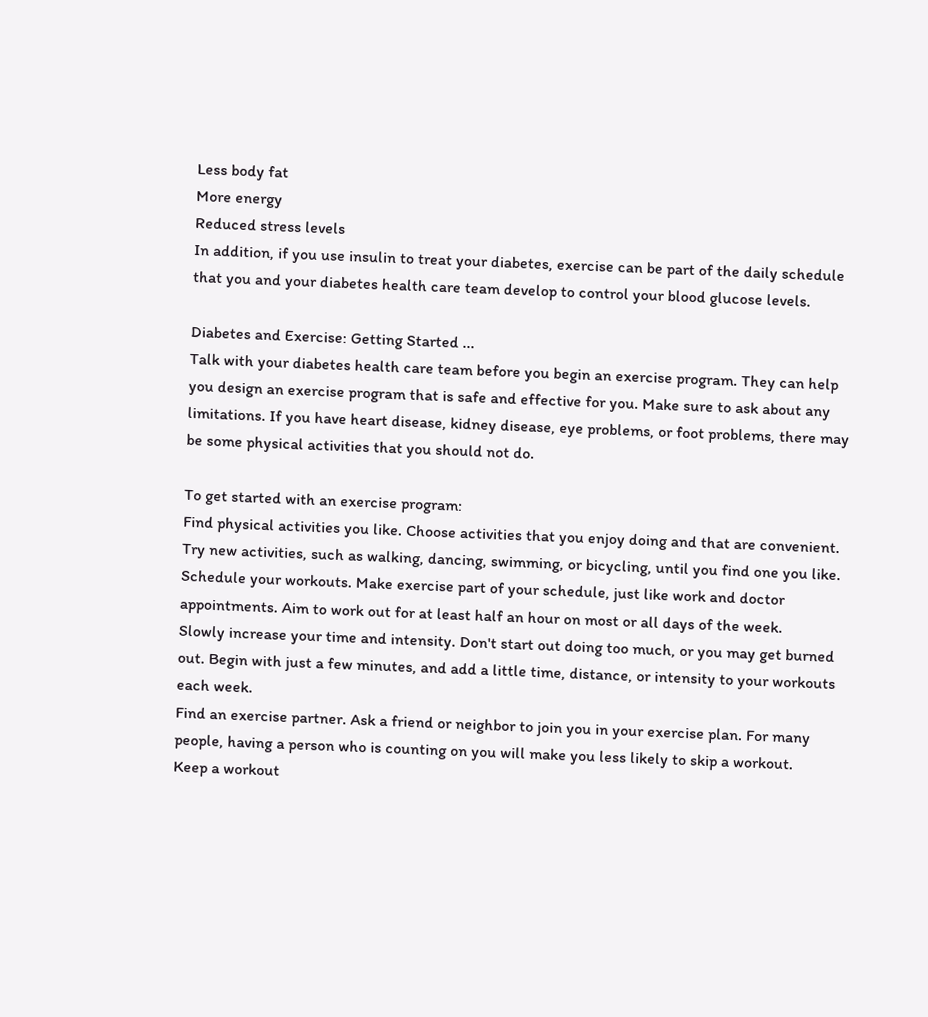Less body fat
More energy
Reduced stress levels
In addition, if you use insulin to treat your diabetes, exercise can be part of the daily schedule that you and your diabetes health care team develop to control your blood glucose levels.

Diabetes and Exercise: Getting Started ...
Talk with your diabetes health care team before you begin an exercise program. They can help you design an exercise program that is safe and effective for you. Make sure to ask about any limitations. If you have heart disease, kidney disease, eye problems, or foot problems, there may be some physical activities that you should not do.

To get started with an exercise program:
Find physical activities you like. Choose activities that you enjoy doing and that are convenient. Try new activities, such as walking, dancing, swimming, or bicycling, until you find one you like.
Schedule your workouts. Make exercise part of your schedule, just like work and doctor appointments. Aim to work out for at least half an hour on most or all days of the week.
Slowly increase your time and intensity. Don't start out doing too much, or you may get burned out. Begin with just a few minutes, and add a little time, distance, or intensity to your workouts each week.
Find an exercise partner. Ask a friend or neighbor to join you in your exercise plan. For many people, having a person who is counting on you will make you less likely to skip a workout.
Keep a workout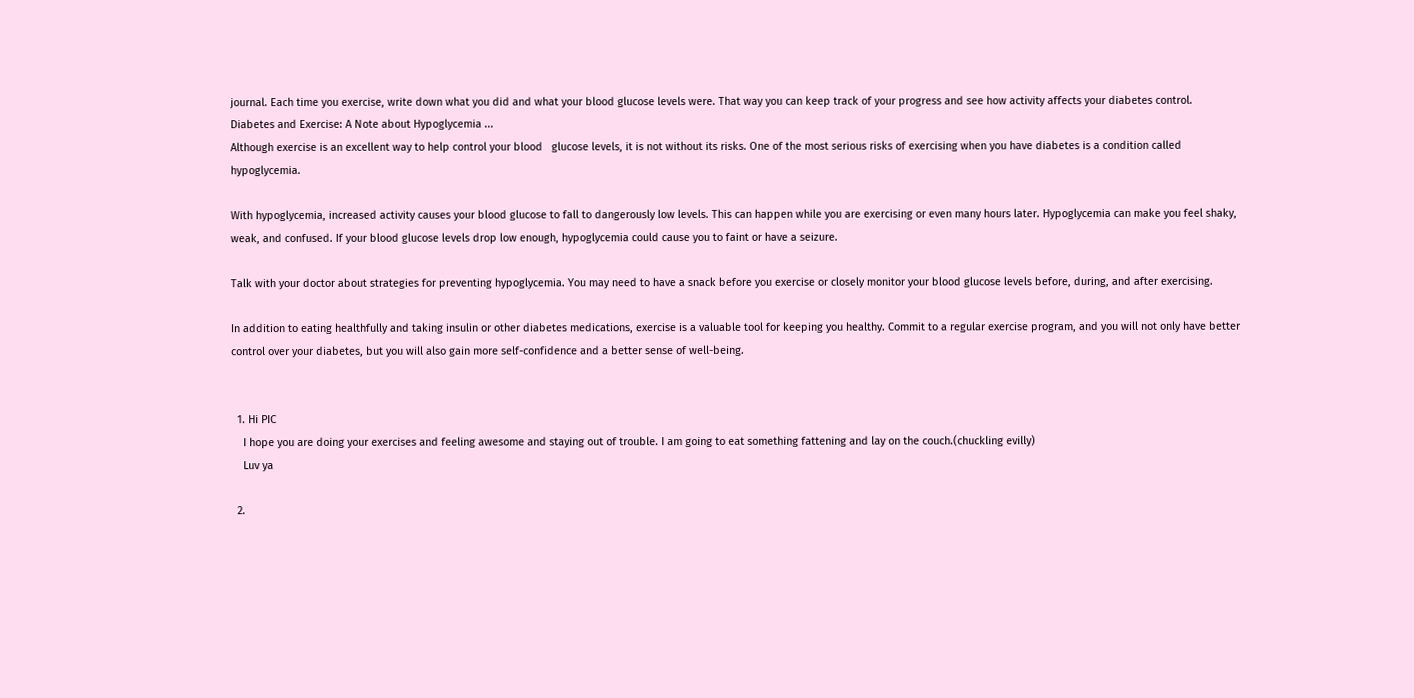journal. Each time you exercise, write down what you did and what your blood glucose levels were. That way you can keep track of your progress and see how activity affects your diabetes control.
Diabetes and Exercise: A Note about Hypoglycemia ...
Although exercise is an excellent way to help control your blood   glucose levels, it is not without its risks. One of the most serious risks of exercising when you have diabetes is a condition called hypoglycemia.

With hypoglycemia, increased activity causes your blood glucose to fall to dangerously low levels. This can happen while you are exercising or even many hours later. Hypoglycemia can make you feel shaky, weak, and confused. If your blood glucose levels drop low enough, hypoglycemia could cause you to faint or have a seizure.

Talk with your doctor about strategies for preventing hypoglycemia. You may need to have a snack before you exercise or closely monitor your blood glucose levels before, during, and after exercising.

In addition to eating healthfully and taking insulin or other diabetes medications, exercise is a valuable tool for keeping you healthy. Commit to a regular exercise program, and you will not only have better control over your diabetes, but you will also gain more self-confidence and a better sense of well-being.


  1. Hi PIC
    I hope you are doing your exercises and feeling awesome and staying out of trouble. I am going to eat something fattening and lay on the couch.(chuckling evilly)
    Luv ya

  2.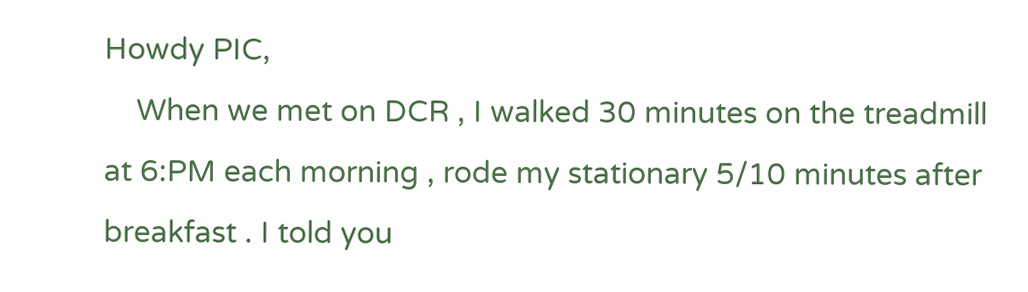Howdy PIC,
    When we met on DCR , I walked 30 minutes on the treadmill at 6:PM each morning , rode my stationary 5/10 minutes after breakfast . I told you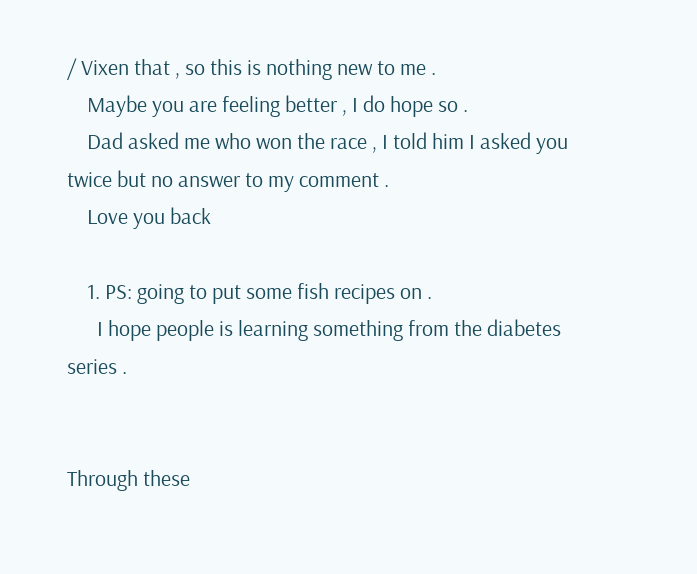/ Vixen that , so this is nothing new to me .
    Maybe you are feeling better , I do hope so .
    Dad asked me who won the race , I told him I asked you twice but no answer to my comment .
    Love you back

    1. PS: going to put some fish recipes on .
      I hope people is learning something from the diabetes series .


Through these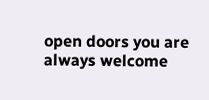open doors you are always welcome